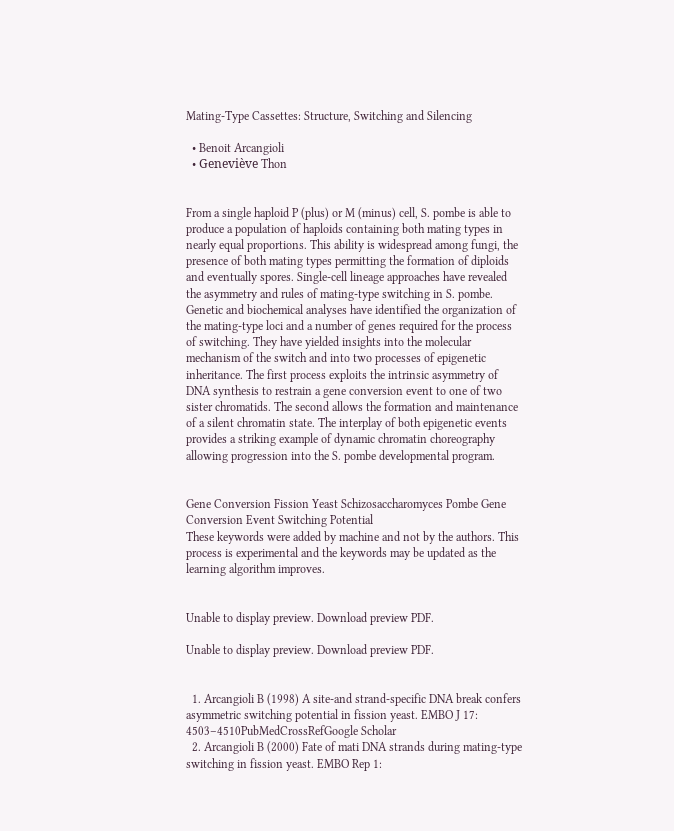Mating-Type Cassettes: Structure, Switching and Silencing

  • Benoit Arcangioli
  • Geneviève Thon


From a single haploid P (plus) or M (minus) cell, S. pombe is able to produce a population of haploids containing both mating types in nearly equal proportions. This ability is widespread among fungi, the presence of both mating types permitting the formation of diploids and eventually spores. Single-cell lineage approaches have revealed the asymmetry and rules of mating-type switching in S. pombe. Genetic and biochemical analyses have identified the organization of the mating-type loci and a number of genes required for the process of switching. They have yielded insights into the molecular mechanism of the switch and into two processes of epigenetic inheritance. The first process exploits the intrinsic asymmetry of DNA synthesis to restrain a gene conversion event to one of two sister chromatids. The second allows the formation and maintenance of a silent chromatin state. The interplay of both epigenetic events provides a striking example of dynamic chromatin choreography allowing progression into the S. pombe developmental program.


Gene Conversion Fission Yeast Schizosaccharomyces Pombe Gene Conversion Event Switching Potential
These keywords were added by machine and not by the authors. This process is experimental and the keywords may be updated as the learning algorithm improves.


Unable to display preview. Download preview PDF.

Unable to display preview. Download preview PDF.


  1. Arcangioli B (1998) A site-and strand-specific DNA break confers asymmetric switching potential in fission yeast. EMBO J 17: 4503–4510PubMedCrossRefGoogle Scholar
  2. Arcangioli B (2000) Fate of mati DNA strands during mating-type switching in fission yeast. EMBO Rep 1: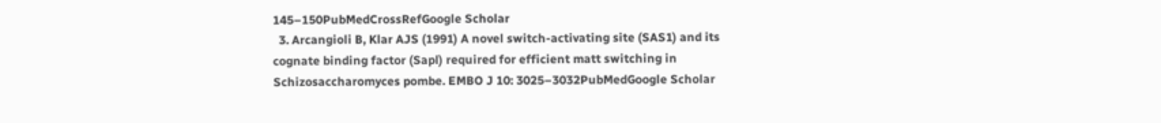145–150PubMedCrossRefGoogle Scholar
  3. Arcangioli B, Klar AJS (1991) A novel switch-activating site (SAS1) and its cognate binding factor (Sapl) required for efficient matt switching in Schizosaccharomyces pombe. EMBO J 10: 3025–3032PubMedGoogle Scholar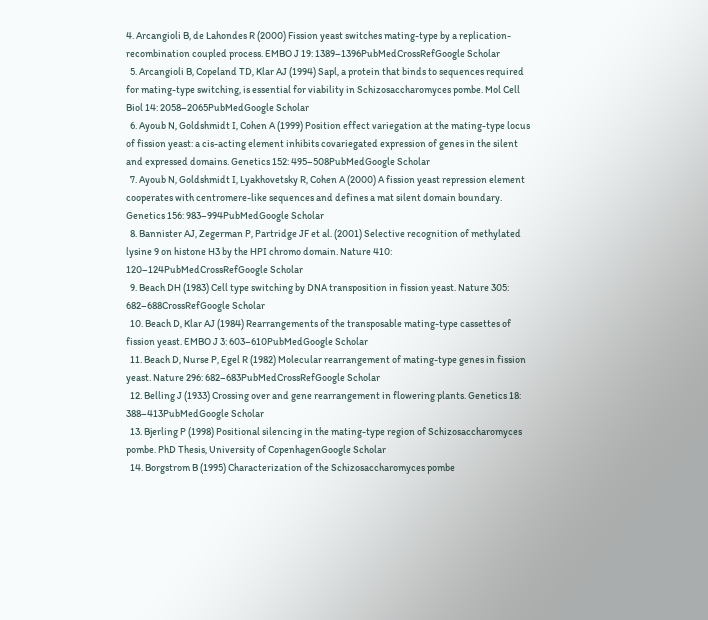4. Arcangioli B, de Lahondes R (2000) Fission yeast switches mating-type by a replication-recombination coupled process. EMBO J 19: 1389–1396PubMedCrossRefGoogle Scholar
  5. Arcangioli B, Copeland TD, Klar AJ (1994) Sapl, a protein that binds to sequences required for mating-type switching, is essential for viability in Schizosaccharomyces pombe. Mol Cell Biol 14: 2058–2065PubMedGoogle Scholar
  6. Ayoub N, Goldshmidt I, Cohen A (1999) Position effect variegation at the mating-type locus of fission yeast: a cis-acting element inhibits covariegated expression of genes in the silent and expressed domains. Genetics 152: 495–508PubMedGoogle Scholar
  7. Ayoub N, Goldshmidt I, Lyakhovetsky R, Cohen A (2000) A fission yeast repression element cooperates with centromere-like sequences and defines a mat silent domain boundary. Genetics 156: 983–994PubMedGoogle Scholar
  8. Bannister AJ, Zegerman P, Partridge JF et al. (2001) Selective recognition of methylated lysine 9 on histone H3 by the HPI chromo domain. Nature 410: 120–124PubMedCrossRefGoogle Scholar
  9. Beach DH (1983) Cell type switching by DNA transposition in fission yeast. Nature 305: 682–688CrossRefGoogle Scholar
  10. Beach D, Klar AJ (1984) Rearrangements of the transposable mating-type cassettes of fission yeast. EMBO J 3: 603–610PubMedGoogle Scholar
  11. Beach D, Nurse P, Egel R (1982) Molecular rearrangement of mating-type genes in fission yeast. Nature 296: 682–683PubMedCrossRefGoogle Scholar
  12. Belling J (1933) Crossing over and gene rearrangement in flowering plants. Genetics 18: 388–413PubMedGoogle Scholar
  13. Bjerling P (1998) Positional silencing in the mating-type region of Schizosaccharomyces pombe. PhD Thesis, University of CopenhagenGoogle Scholar
  14. Borgstrom B (1995) Characterization of the Schizosaccharomyces pombe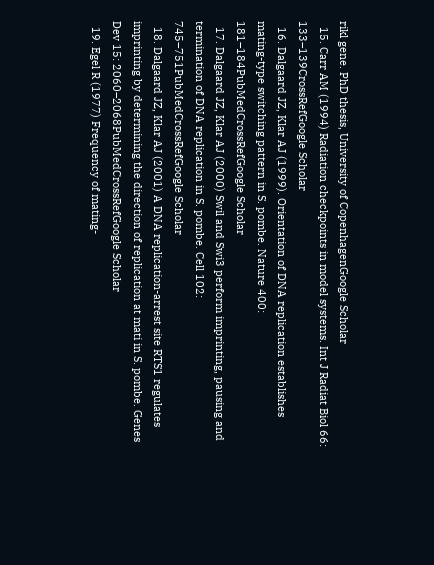rikl gene. PhD thesis, University of CopenhagenGoogle Scholar
  15. Carr AM (1994) Radiation checkpoints in model systems. Int J Radiat Biol 66: 133–139CrossRefGoogle Scholar
  16. Dalgaard JZ, Klar AJ (1999). Orientation of DNA replication establishes mating-type switching pattern in S. pombe. Nature 400: 181–184PubMedCrossRefGoogle Scholar
  17. Dalgaard JZ, Klar AJ (2000) Swil and Swi3 perform imprinting, pausing and termination of DNA replication in S. pombe. Cell 102: 745–751PubMedCrossRefGoogle Scholar
  18. Dalgaard JZ, Klar AJ (2001) A DNA replication-arrest site RTS1 regulates imprinting by determining the direction of replication at mati in S. pombe. Genes Dev 15: 2060–2068PubMedCrossRefGoogle Scholar
  19. Egel R (1977) Frequency of mating-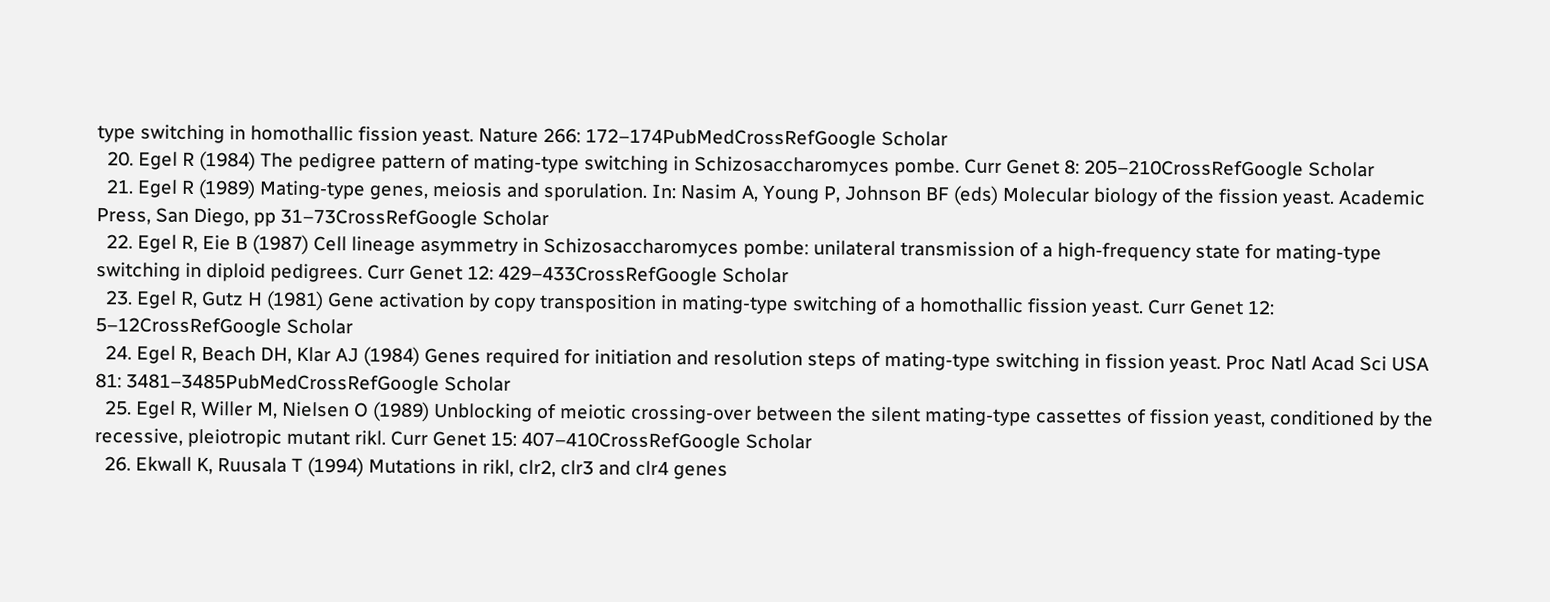type switching in homothallic fission yeast. Nature 266: 172–174PubMedCrossRefGoogle Scholar
  20. Egel R (1984) The pedigree pattern of mating-type switching in Schizosaccharomyces pombe. Curr Genet 8: 205–210CrossRefGoogle Scholar
  21. Egel R (1989) Mating-type genes, meiosis and sporulation. In: Nasim A, Young P, Johnson BF (eds) Molecular biology of the fission yeast. Academic Press, San Diego, pp 31–73CrossRefGoogle Scholar
  22. Egel R, Eie B (1987) Cell lineage asymmetry in Schizosaccharomyces pombe: unilateral transmission of a high-frequency state for mating-type switching in diploid pedigrees. Curr Genet 12: 429–433CrossRefGoogle Scholar
  23. Egel R, Gutz H (1981) Gene activation by copy transposition in mating-type switching of a homothallic fission yeast. Curr Genet 12: 5–12CrossRefGoogle Scholar
  24. Egel R, Beach DH, Klar AJ (1984) Genes required for initiation and resolution steps of mating-type switching in fission yeast. Proc Natl Acad Sci USA 81: 3481–3485PubMedCrossRefGoogle Scholar
  25. Egel R, Willer M, Nielsen O (1989) Unblocking of meiotic crossing-over between the silent mating-type cassettes of fission yeast, conditioned by the recessive, pleiotropic mutant rikl. Curr Genet 15: 407–410CrossRefGoogle Scholar
  26. Ekwall K, Ruusala T (1994) Mutations in rikl, clr2, clr3 and clr4 genes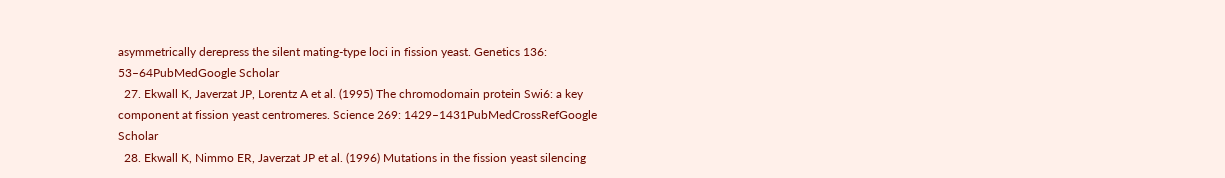asymmetrically derepress the silent mating-type loci in fission yeast. Genetics 136: 53–64PubMedGoogle Scholar
  27. Ekwall K, Javerzat JP, Lorentz A et al. (1995) The chromodomain protein Swi6: a key component at fission yeast centromeres. Science 269: 1429–1431PubMedCrossRefGoogle Scholar
  28. Ekwall K, Nimmo ER, Javerzat JP et al. (1996) Mutations in the fission yeast silencing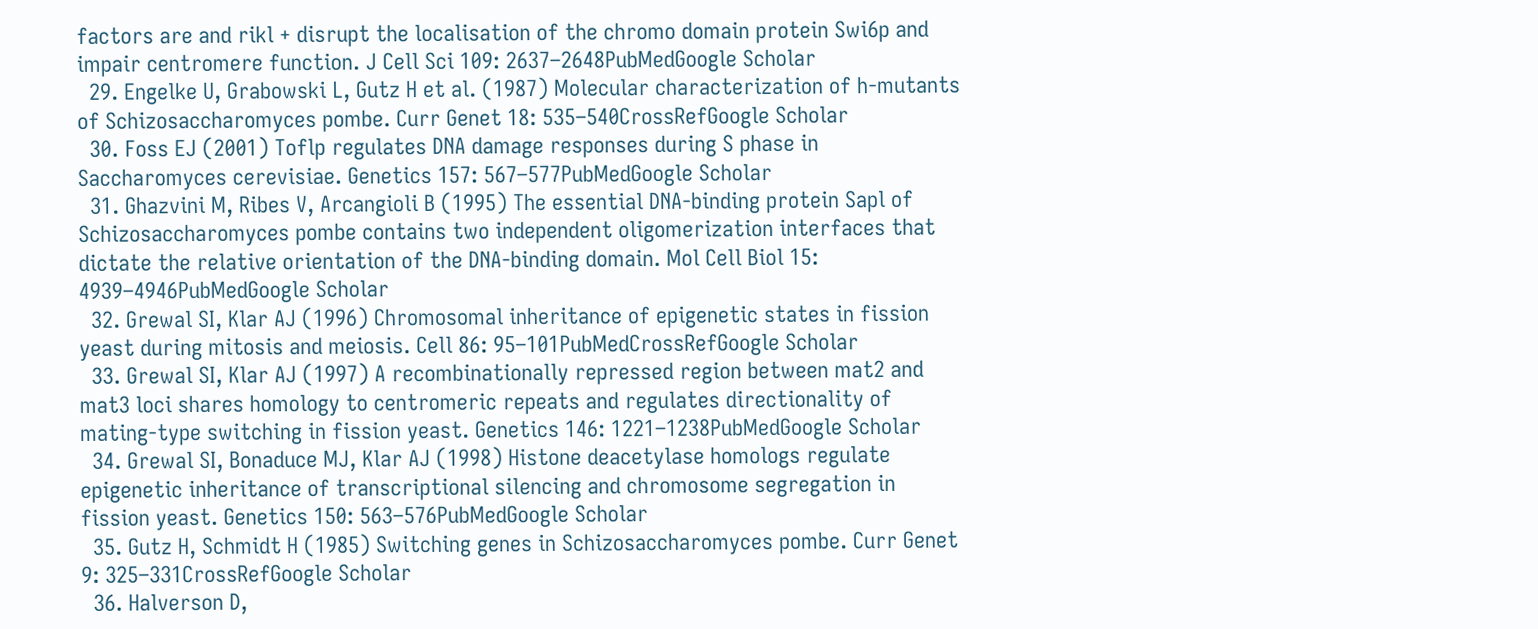factors are and rikl + disrupt the localisation of the chromo domain protein Swi6p and impair centromere function. J Cell Sci 109: 2637–2648PubMedGoogle Scholar
  29. Engelke U, Grabowski L, Gutz H et al. (1987) Molecular characterization of h-mutants of Schizosaccharomyces pombe. Curr Genet 18: 535–540CrossRefGoogle Scholar
  30. Foss EJ (2001) Toflp regulates DNA damage responses during S phase in Saccharomyces cerevisiae. Genetics 157: 567–577PubMedGoogle Scholar
  31. Ghazvini M, Ribes V, Arcangioli B (1995) The essential DNA-binding protein Sapl of Schizosaccharomyces pombe contains two independent oligomerization interfaces that dictate the relative orientation of the DNA-binding domain. Mol Cell Biol 15: 4939–4946PubMedGoogle Scholar
  32. Grewal SI, Klar AJ (1996) Chromosomal inheritance of epigenetic states in fission yeast during mitosis and meiosis. Cell 86: 95–101PubMedCrossRefGoogle Scholar
  33. Grewal SI, Klar AJ (1997) A recombinationally repressed region between mat2 and mat3 loci shares homology to centromeric repeats and regulates directionality of mating-type switching in fission yeast. Genetics 146: 1221–1238PubMedGoogle Scholar
  34. Grewal SI, Bonaduce MJ, Klar AJ (1998) Histone deacetylase homologs regulate epigenetic inheritance of transcriptional silencing and chromosome segregation in fission yeast. Genetics 150: 563–576PubMedGoogle Scholar
  35. Gutz H, Schmidt H (1985) Switching genes in Schizosaccharomyces pombe. Curr Genet 9: 325–331CrossRefGoogle Scholar
  36. Halverson D,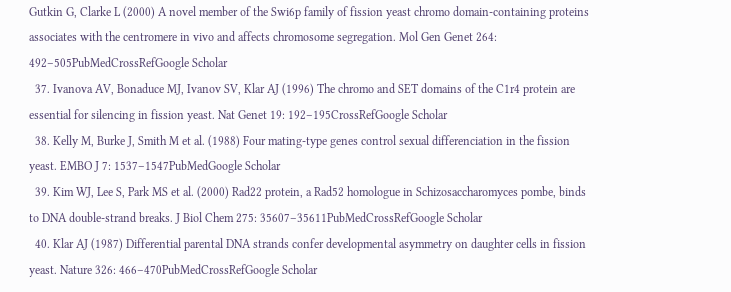Gutkin G, Clarke L (2000) A novel member of the Swi6p family of fission yeast chromo domain-containing proteins associates with the centromere in vivo and affects chromosome segregation. Mol Gen Genet 264: 492–505PubMedCrossRefGoogle Scholar
  37. Ivanova AV, Bonaduce MJ, Ivanov SV, Klar AJ (1996) The chromo and SET domains of the C1r4 protein are essential for silencing in fission yeast. Nat Genet 19: 192–195CrossRefGoogle Scholar
  38. Kelly M, Burke J, Smith M et al. (1988) Four mating-type genes control sexual differenciation in the fission yeast. EMBO J 7: 1537–1547PubMedGoogle Scholar
  39. Kim WJ, Lee S, Park MS et al. (2000) Rad22 protein, a Rad52 homologue in Schizosaccharomyces pombe, binds to DNA double-strand breaks. J Biol Chem 275: 35607–35611PubMedCrossRefGoogle Scholar
  40. Klar AJ (1987) Differential parental DNA strands confer developmental asymmetry on daughter cells in fission yeast. Nature 326: 466–470PubMedCrossRefGoogle Scholar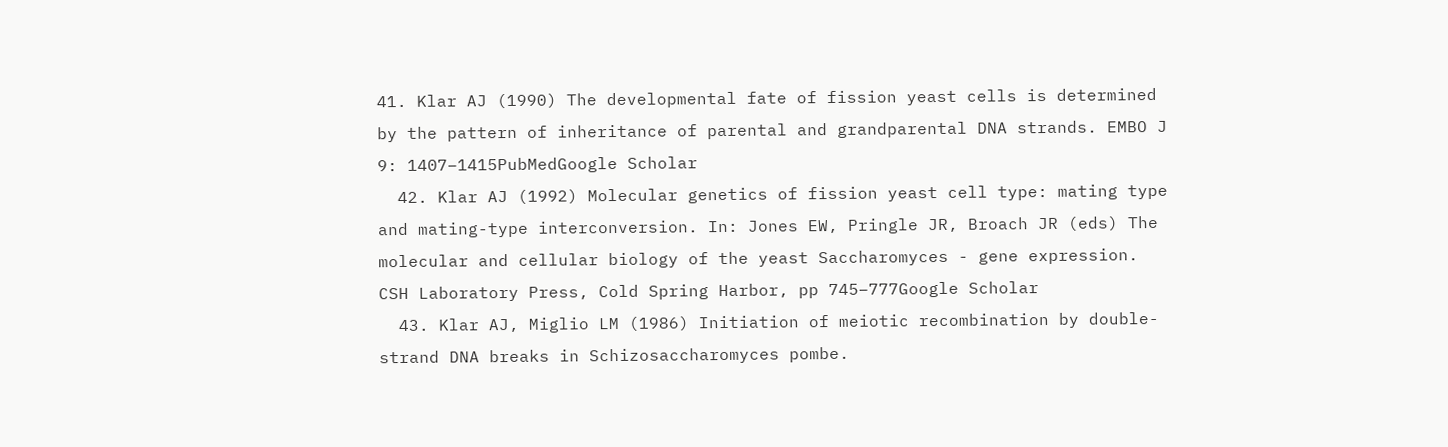41. Klar AJ (1990) The developmental fate of fission yeast cells is determined by the pattern of inheritance of parental and grandparental DNA strands. EMBO J 9: 1407–1415PubMedGoogle Scholar
  42. Klar AJ (1992) Molecular genetics of fission yeast cell type: mating type and mating-type interconversion. In: Jones EW, Pringle JR, Broach JR (eds) The molecular and cellular biology of the yeast Saccharomyces - gene expression. CSH Laboratory Press, Cold Spring Harbor, pp 745–777Google Scholar
  43. Klar AJ, Miglio LM (1986) Initiation of meiotic recombination by double-strand DNA breaks in Schizosaccharomyces pombe.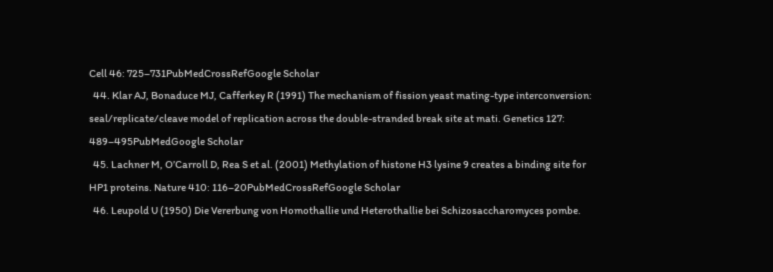Cell 46: 725–731PubMedCrossRefGoogle Scholar
  44. Klar AJ, Bonaduce MJ, Cafferkey R (1991) The mechanism of fission yeast mating-type interconversion: seal/replicate/cleave model of replication across the double-stranded break site at mati. Genetics 127: 489–495PubMedGoogle Scholar
  45. Lachner M, O’Carroll D, Rea S et al. (2001) Methylation of histone H3 lysine 9 creates a binding site for HP1 proteins. Nature 410: 116–20PubMedCrossRefGoogle Scholar
  46. Leupold U (1950) Die Vererbung von Homothallie und Heterothallie bei Schizosaccharomyces pombe.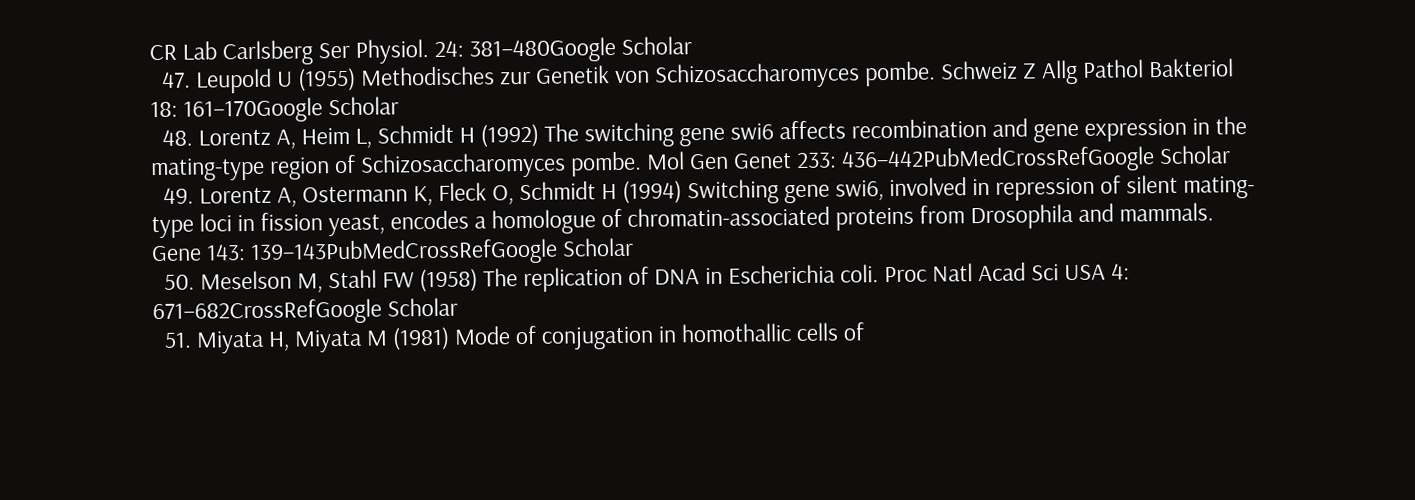CR Lab Carlsberg Ser Physiol. 24: 381–480Google Scholar
  47. Leupold U (1955) Methodisches zur Genetik von Schizosaccharomyces pombe. Schweiz Z Allg Pathol Bakteriol 18: 161–170Google Scholar
  48. Lorentz A, Heim L, Schmidt H (1992) The switching gene swi6 affects recombination and gene expression in the mating-type region of Schizosaccharomyces pombe. Mol Gen Genet 233: 436–442PubMedCrossRefGoogle Scholar
  49. Lorentz A, Ostermann K, Fleck O, Schmidt H (1994) Switching gene swi6, involved in repression of silent mating-type loci in fission yeast, encodes a homologue of chromatin-associated proteins from Drosophila and mammals. Gene 143: 139–143PubMedCrossRefGoogle Scholar
  50. Meselson M, Stahl FW (1958) The replication of DNA in Escherichia coli. Proc Natl Acad Sci USA 4: 671–682CrossRefGoogle Scholar
  51. Miyata H, Miyata M (1981) Mode of conjugation in homothallic cells of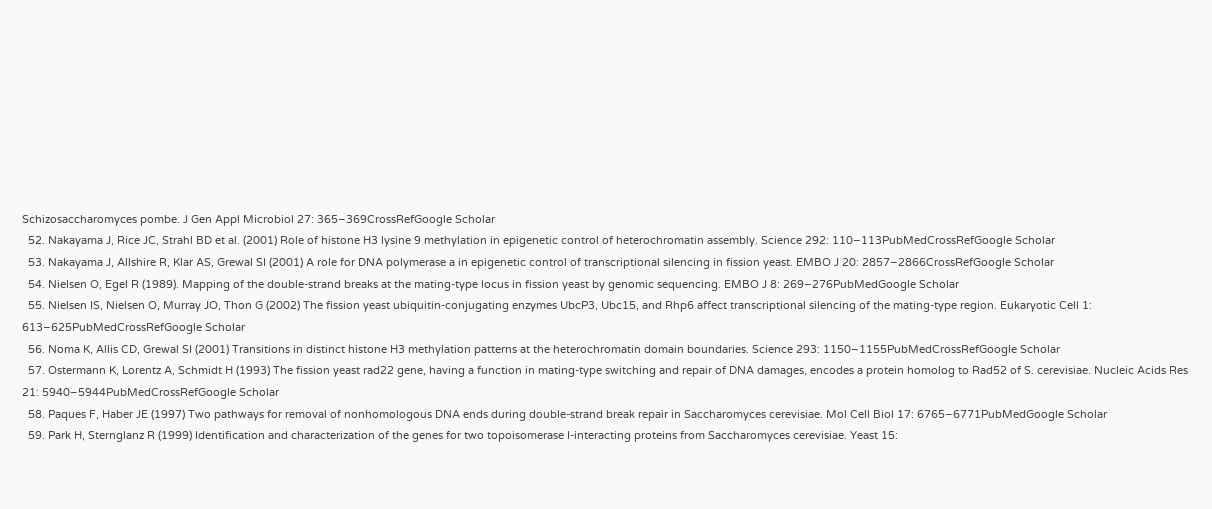Schizosaccharomyces pombe. J Gen Appl Microbiol 27: 365–369CrossRefGoogle Scholar
  52. Nakayama J, Rice JC, Strahl BD et al. (2001) Role of histone H3 lysine 9 methylation in epigenetic control of heterochromatin assembly. Science 292: 110–113PubMedCrossRefGoogle Scholar
  53. Nakayama J, Allshire R, Klar AS, Grewal SI (2001) A role for DNA polymerase a in epigenetic control of transcriptional silencing in fission yeast. EMBO J 20: 2857–2866CrossRefGoogle Scholar
  54. Nielsen O, Egel R (1989). Mapping of the double-strand breaks at the mating-type locus in fission yeast by genomic sequencing. EMBO J 8: 269–276PubMedGoogle Scholar
  55. Nielsen IS, Nielsen O, Murray JO, Thon G (2002) The fission yeast ubiquitin-conjugating enzymes UbcP3, Ubc15, and Rhp6 affect transcriptional silencing of the mating-type region. Eukaryotic Cell 1: 613–625PubMedCrossRefGoogle Scholar
  56. Noma K, Allis CD, Grewal SI (2001) Transitions in distinct histone H3 methylation patterns at the heterochromatin domain boundaries. Science 293: 1150–1155PubMedCrossRefGoogle Scholar
  57. Ostermann K, Lorentz A, Schmidt H (1993) The fission yeast rad22 gene, having a function in mating-type switching and repair of DNA damages, encodes a protein homolog to Rad52 of S. cerevisiae. Nucleic Acids Res 21: 5940–5944PubMedCrossRefGoogle Scholar
  58. Paques F, Haber JE (1997) Two pathways for removal of nonhomologous DNA ends during double-strand break repair in Saccharomyces cerevisiae. Mol Cell Biol 17: 6765–6771PubMedGoogle Scholar
  59. Park H, Sternglanz R (1999) Identification and characterization of the genes for two topoisomerase I-interacting proteins from Saccharomyces cerevisiae. Yeast 15: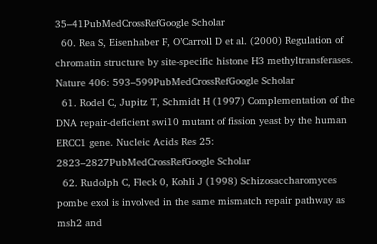35–41PubMedCrossRefGoogle Scholar
  60. Rea S, Eisenhaber F, O’Carroll D et al. (2000) Regulation of chromatin structure by site-specific histone H3 methyltransferases. Nature 406: 593–599PubMedCrossRefGoogle Scholar
  61. Rodel C, Jupitz T, Schmidt H (1997) Complementation of the DNA repair-deficient swi10 mutant of fission yeast by the human ERCC1 gene. Nucleic Acids Res 25: 2823–2827PubMedCrossRefGoogle Scholar
  62. Rudolph C, Fleck 0, Kohli J (1998) Schizosaccharomyces pombe exol is involved in the same mismatch repair pathway as msh2 and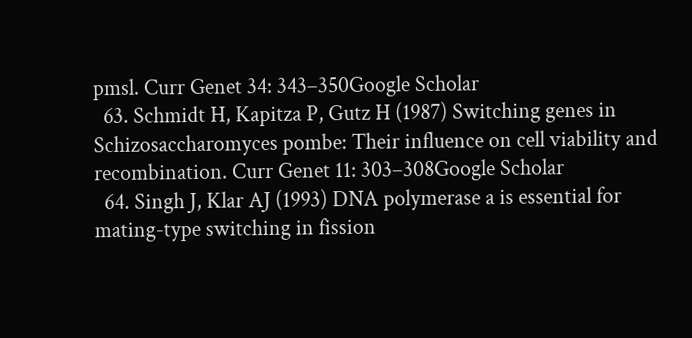pmsl. Curr Genet 34: 343–350Google Scholar
  63. Schmidt H, Kapitza P, Gutz H (1987) Switching genes in Schizosaccharomyces pombe: Their influence on cell viability and recombination. Curr Genet 11: 303–308Google Scholar
  64. Singh J, Klar AJ (1993) DNA polymerase a is essential for mating-type switching in fission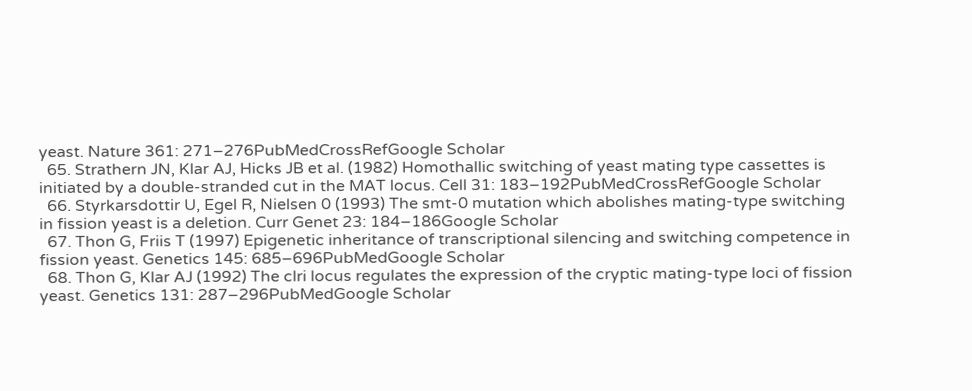yeast. Nature 361: 271–276PubMedCrossRefGoogle Scholar
  65. Strathern JN, Klar AJ, Hicks JB et al. (1982) Homothallic switching of yeast mating type cassettes is initiated by a double-stranded cut in the MAT locus. Cell 31: 183–192PubMedCrossRefGoogle Scholar
  66. Styrkarsdottir U, Egel R, Nielsen 0 (1993) The smt-0 mutation which abolishes mating-type switching in fission yeast is a deletion. Curr Genet 23: 184–186Google Scholar
  67. Thon G, Friis T (1997) Epigenetic inheritance of transcriptional silencing and switching competence in fission yeast. Genetics 145: 685–696PubMedGoogle Scholar
  68. Thon G, Klar AJ (1992) The clri locus regulates the expression of the cryptic mating-type loci of fission yeast. Genetics 131: 287–296PubMedGoogle Scholar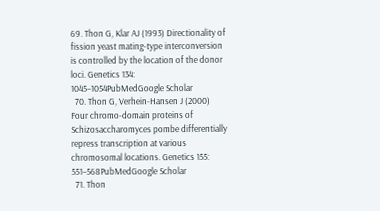69. Thon G, Klar AJ (1993) Directionality of fission yeast mating-type interconversion is controlled by the location of the donor loci. Genetics 134: 1045–1054PubMedGoogle Scholar
  70. Thon G, Verhein-Hansen J (2000) Four chromo-domain proteins of Schizosaccharomyces pombe differentially repress transcription at various chromosomal locations. Genetics 155: 551–568PubMedGoogle Scholar
  71. Thon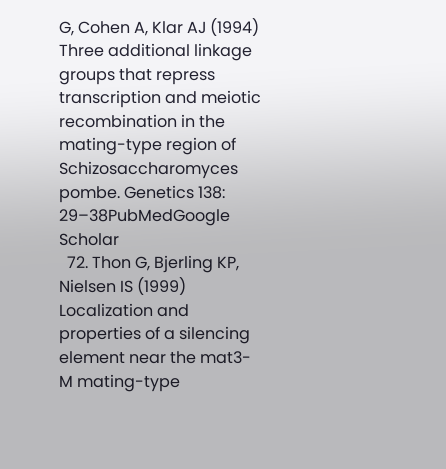G, Cohen A, Klar AJ (1994) Three additional linkage groups that repress transcription and meiotic recombination in the mating-type region of Schizosaccharomyces pombe. Genetics 138: 29–38PubMedGoogle Scholar
  72. Thon G, Bjerling KP, Nielsen IS (1999) Localization and properties of a silencing element near the mat3-M mating-type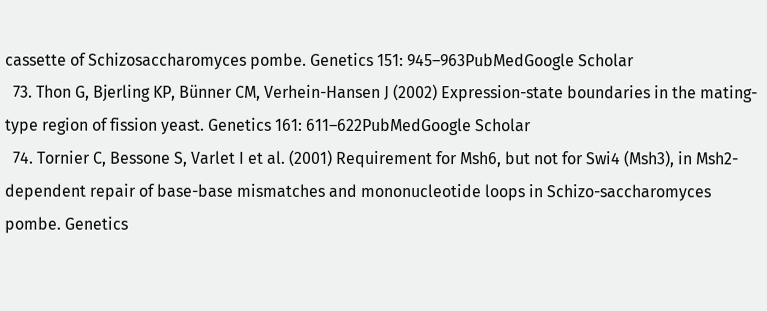cassette of Schizosaccharomyces pombe. Genetics 151: 945–963PubMedGoogle Scholar
  73. Thon G, Bjerling KP, Bünner CM, Verhein-Hansen J (2002) Expression-state boundaries in the mating-type region of fission yeast. Genetics 161: 611–622PubMedGoogle Scholar
  74. Tornier C, Bessone S, Varlet I et al. (2001) Requirement for Msh6, but not for Swi4 (Msh3), in Msh2-dependent repair of base-base mismatches and mononucleotide loops in Schizo-saccharomyces pombe. Genetics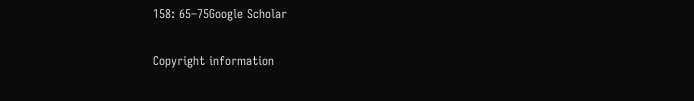158: 65–75Google Scholar

Copyright information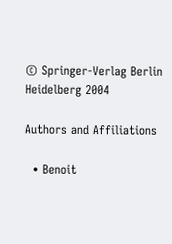© Springer-Verlag Berlin Heidelberg 2004

Authors and Affiliations

  • Benoit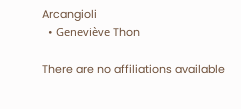Arcangioli
  • Geneviève Thon

There are no affiliations available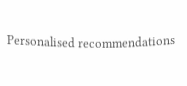Personalised recommendations